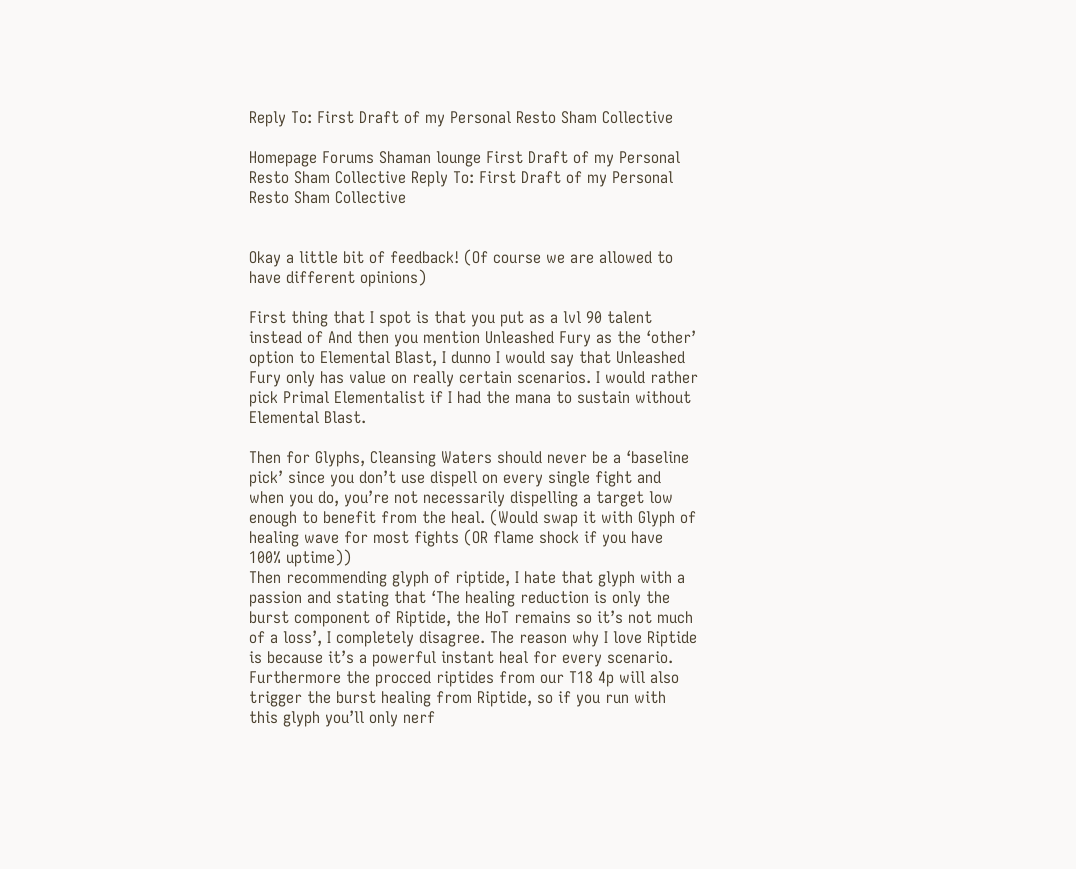Reply To: First Draft of my Personal Resto Sham Collective

Homepage Forums Shaman lounge First Draft of my Personal Resto Sham Collective Reply To: First Draft of my Personal Resto Sham Collective


Okay a little bit of feedback! (Of course we are allowed to have different opinions)

First thing that I spot is that you put as a lvl 90 talent instead of And then you mention Unleashed Fury as the ‘other’ option to Elemental Blast, I dunno I would say that Unleashed Fury only has value on really certain scenarios. I would rather pick Primal Elementalist if I had the mana to sustain without Elemental Blast.

Then for Glyphs, Cleansing Waters should never be a ‘baseline pick’ since you don’t use dispell on every single fight and when you do, you’re not necessarily dispelling a target low enough to benefit from the heal. (Would swap it with Glyph of healing wave for most fights (OR flame shock if you have 100% uptime))
Then recommending glyph of riptide, I hate that glyph with a passion and stating that ‘The healing reduction is only the burst component of Riptide, the HoT remains so it’s not much of a loss’, I completely disagree. The reason why I love Riptide is because it’s a powerful instant heal for every scenario. Furthermore the procced riptides from our T18 4p will also trigger the burst healing from Riptide, so if you run with this glyph you’ll only nerf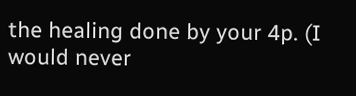the healing done by your 4p. (I would never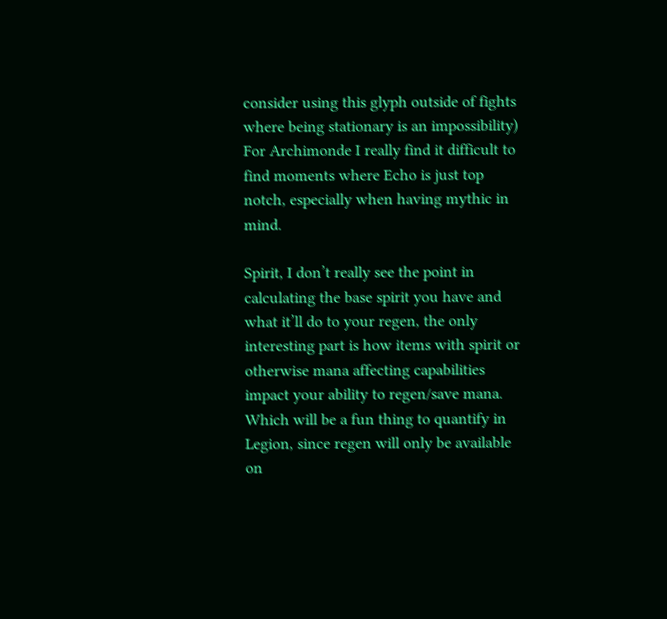consider using this glyph outside of fights where being stationary is an impossibility)
For Archimonde I really find it difficult to find moments where Echo is just top notch, especially when having mythic in mind.

Spirit, I don’t really see the point in calculating the base spirit you have and what it’ll do to your regen, the only interesting part is how items with spirit or otherwise mana affecting capabilities impact your ability to regen/save mana. Which will be a fun thing to quantify in Legion, since regen will only be available on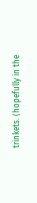trinkets. (hopefully in the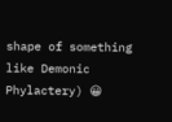shape of something like Demonic Phylactery) 😀